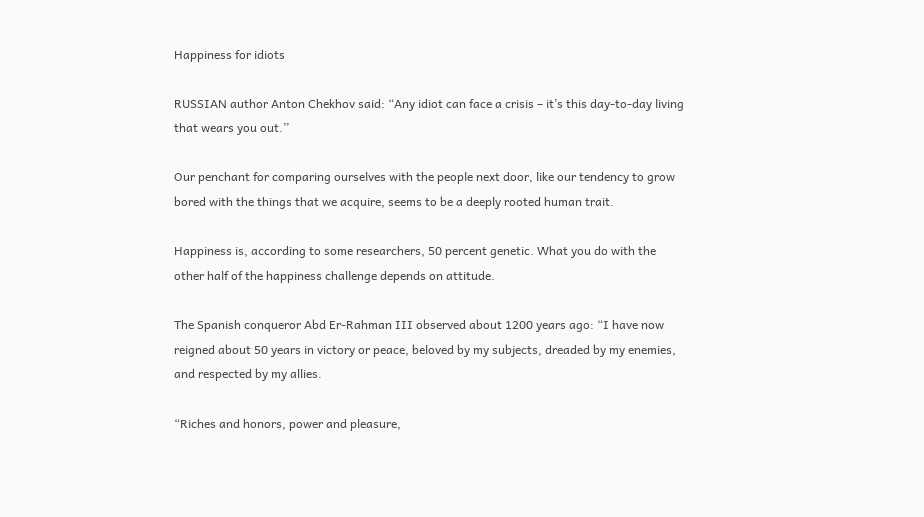Happiness for idiots

RUSSIAN author Anton Chekhov said: “Any idiot can face a crisis – it’s this day-to-day living that wears you out.’’

Our penchant for comparing ourselves with the people next door, like our tendency to grow bored with the things that we acquire, seems to be a deeply rooted human trait.

Happiness is, according to some researchers, 50 percent genetic. What you do with the other half of the happiness challenge depends on attitude.

The Spanish conqueror Abd Er-Rahman III observed about 1200 years ago: “I have now reigned about 50 years in victory or peace, beloved by my subjects, dreaded by my enemies, and respected by my allies.

“Riches and honors, power and pleasure,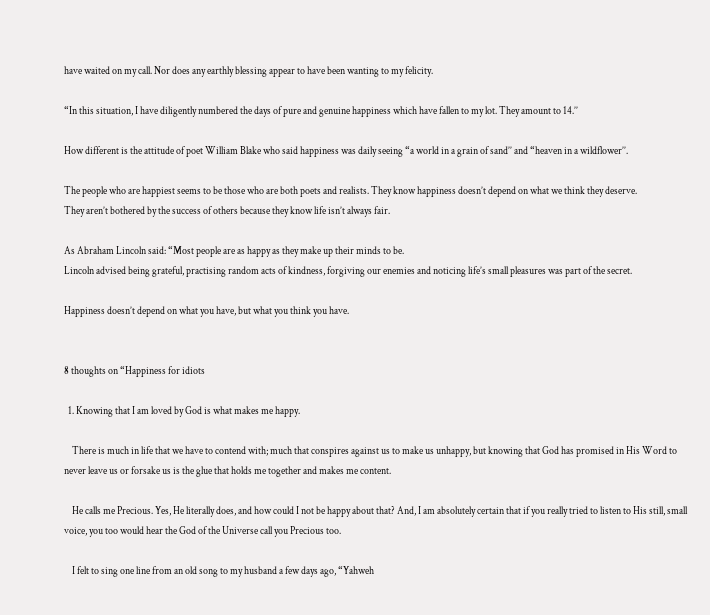have waited on my call. Nor does any earthly blessing appear to have been wanting to my felicity.

“In this situation, I have diligently numbered the days of pure and genuine happiness which have fallen to my lot. They amount to 14.’’

How different is the attitude of poet William Blake who said happiness was daily seeing “a world in a grain of sand’’ and “heaven in a wildflower’’.

The people who are happiest seems to be those who are both poets and realists. They know happiness doesn’t depend on what we think they deserve.
They aren’t bothered by the success of others because they know life isn’t always fair.

As Abraham Lincoln said: “Most people are as happy as they make up their minds to be.
Lincoln advised being grateful, practising random acts of kindness, forgiving our enemies and noticing life’s small pleasures was part of the secret.

Happiness doesn’t depend on what you have, but what you think you have.


8 thoughts on “Happiness for idiots

  1. Knowing that I am loved by God is what makes me happy.

    There is much in life that we have to contend with; much that conspires against us to make us unhappy, but knowing that God has promised in His Word to never leave us or forsake us is the glue that holds me together and makes me content.

    He calls me Precious. Yes, He literally does, and how could I not be happy about that? And, I am absolutely certain that if you really tried to listen to His still, small voice, you too would hear the God of the Universe call you Precious too.

    I felt to sing one line from an old song to my husband a few days ago, “Yahweh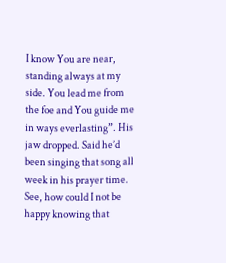I know You are near, standing always at my side. You lead me from the foe and You guide me in ways everlasting”. His jaw dropped. Said he’d been singing that song all week in his prayer time. See, how could I not be happy knowing that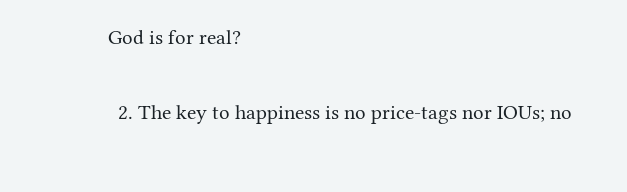God is for real?


  2. The key to happiness is no price-tags nor IOUs; no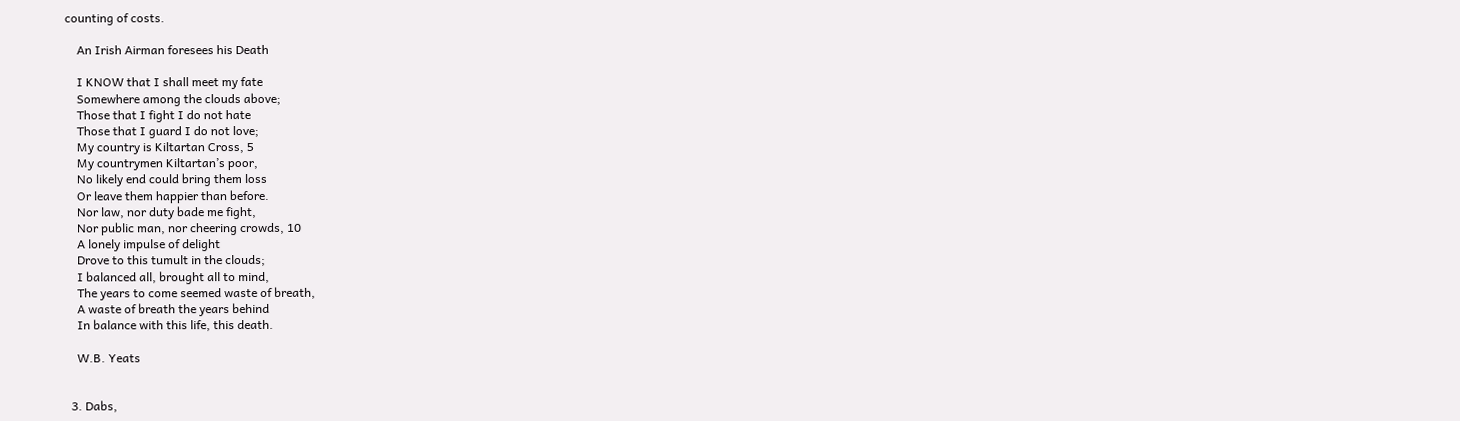counting of costs.

    An Irish Airman foresees his Death

    I KNOW that I shall meet my fate
    Somewhere among the clouds above;
    Those that I fight I do not hate
    Those that I guard I do not love;
    My country is Kiltartan Cross, 5
    My countrymen Kiltartan’s poor,
    No likely end could bring them loss
    Or leave them happier than before.
    Nor law, nor duty bade me fight,
    Nor public man, nor cheering crowds, 10
    A lonely impulse of delight
    Drove to this tumult in the clouds;
    I balanced all, brought all to mind,
    The years to come seemed waste of breath,
    A waste of breath the years behind
    In balance with this life, this death.

    W.B. Yeats


  3. Dabs,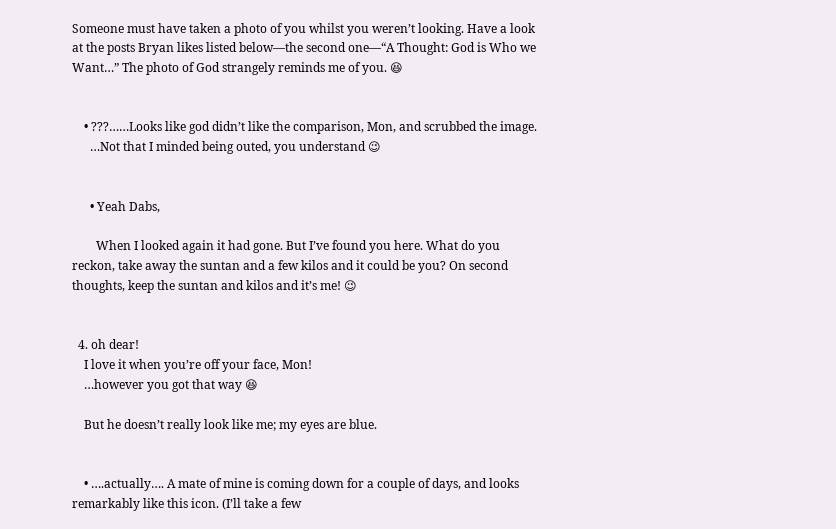Someone must have taken a photo of you whilst you weren’t looking. Have a look at the posts Bryan likes listed below—the second one—“A Thought: God is Who we Want…” The photo of God strangely reminds me of you. 😆


    • ???……Looks like god didn’t like the comparison, Mon, and scrubbed the image.
      …Not that I minded being outed, you understand 😉


      • Yeah Dabs,

        When I looked again it had gone. But I’ve found you here. What do you reckon, take away the suntan and a few kilos and it could be you? On second thoughts, keep the suntan and kilos and it’s me! 😉


  4. oh dear!
    I love it when you’re off your face, Mon!
    …however you got that way 😆

    But he doesn’t really look like me; my eyes are blue.


    • ….actually…. A mate of mine is coming down for a couple of days, and looks remarkably like this icon. (I’ll take a few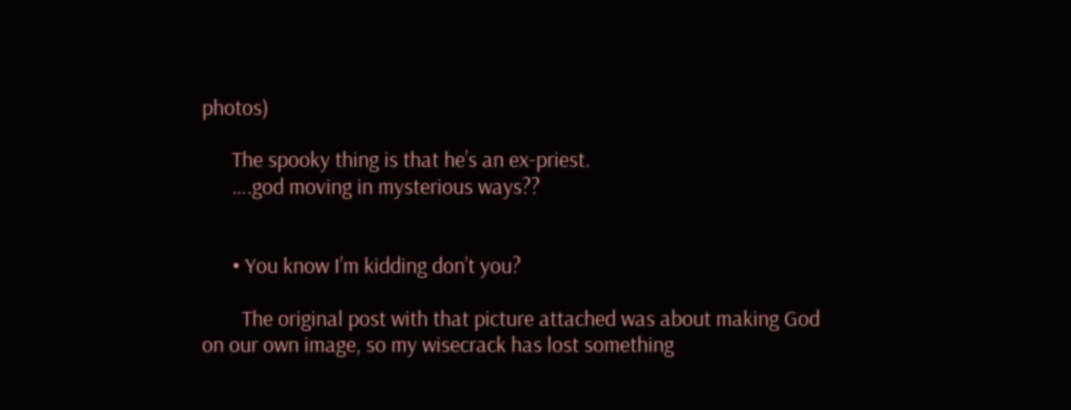photos)

      The spooky thing is that he’s an ex-priest.
      ….god moving in mysterious ways??


      • You know I’m kidding don’t you?

        The original post with that picture attached was about making God on our own image, so my wisecrack has lost something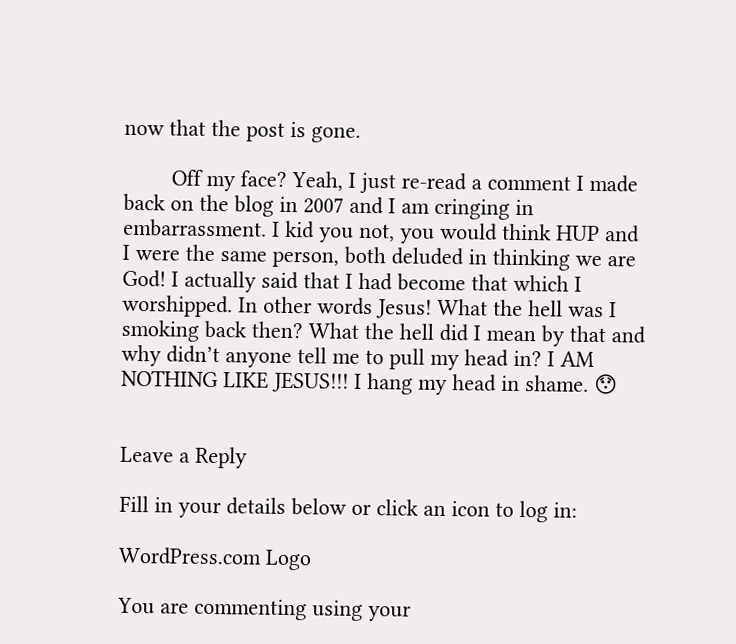now that the post is gone.

        Off my face? Yeah, I just re-read a comment I made back on the blog in 2007 and I am cringing in embarrassment. I kid you not, you would think HUP and I were the same person, both deluded in thinking we are God! I actually said that I had become that which I worshipped. In other words Jesus! What the hell was I smoking back then? What the hell did I mean by that and why didn’t anyone tell me to pull my head in? I AM NOTHING LIKE JESUS!!! I hang my head in shame. 😯


Leave a Reply

Fill in your details below or click an icon to log in:

WordPress.com Logo

You are commenting using your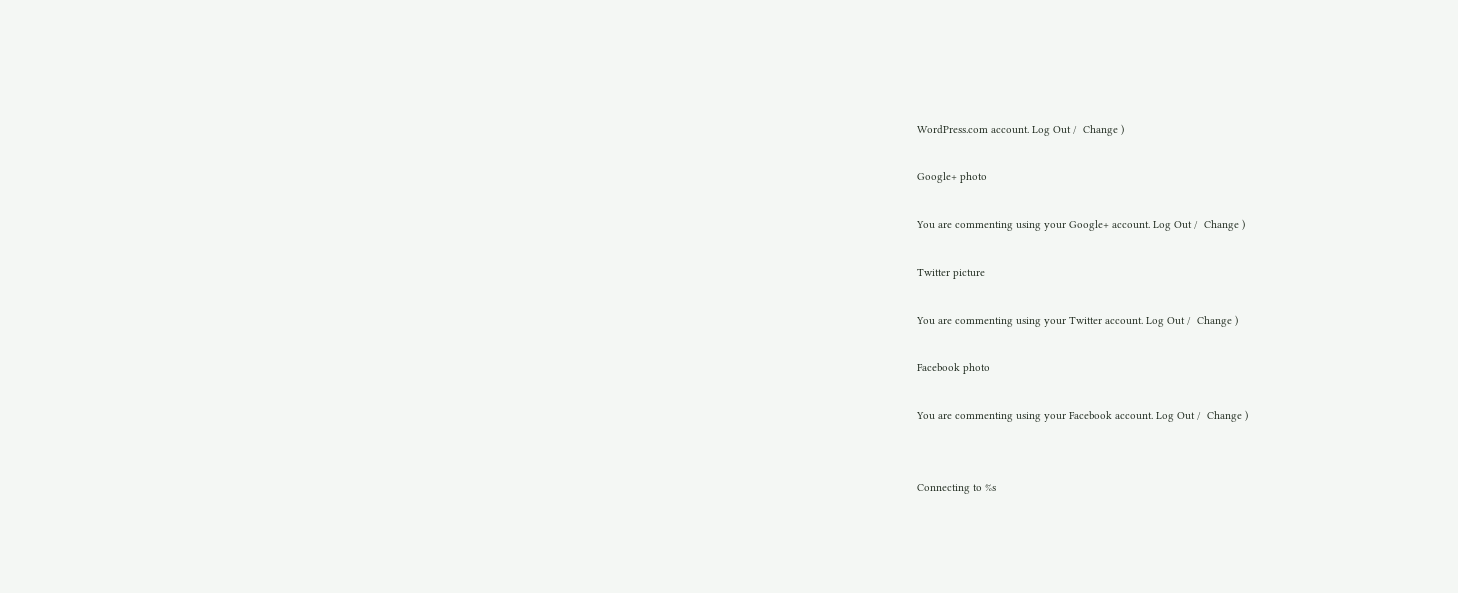WordPress.com account. Log Out /  Change )

Google+ photo

You are commenting using your Google+ account. Log Out /  Change )

Twitter picture

You are commenting using your Twitter account. Log Out /  Change )

Facebook photo

You are commenting using your Facebook account. Log Out /  Change )


Connecting to %s